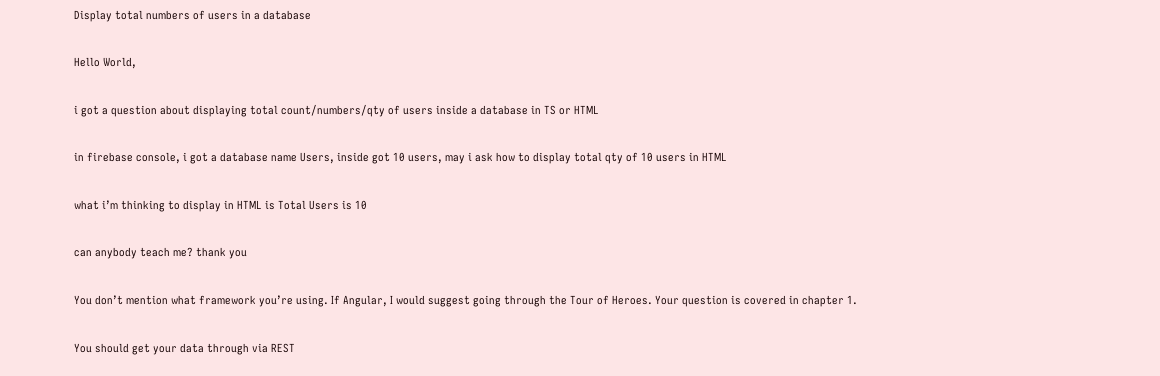Display total numbers of users in a database

Hello World,

i got a question about displaying total count/numbers/qty of users inside a database in TS or HTML

in firebase console, i got a database name Users, inside got 10 users, may i ask how to display total qty of 10 users in HTML

what i’m thinking to display in HTML is Total Users is 10

can anybody teach me? thank you

You don’t mention what framework you’re using. If Angular, I would suggest going through the Tour of Heroes. Your question is covered in chapter 1.

You should get your data through via REST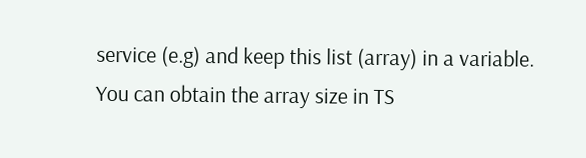service (e.g) and keep this list (array) in a variable.
You can obtain the array size in TS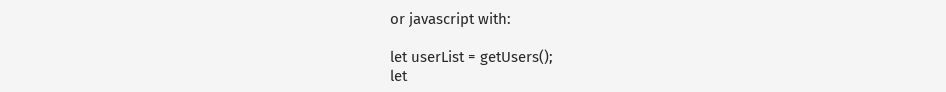or javascript with:

let userList = getUsers();
let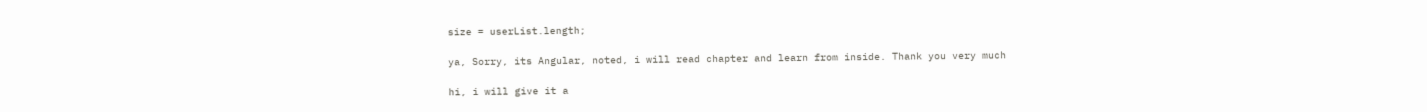size = userList.length;

ya, Sorry, its Angular, noted, i will read chapter and learn from inside. Thank you very much

hi, i will give it a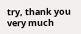try, thank you very much